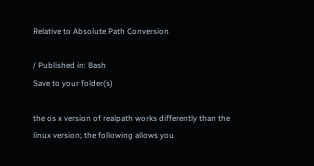Relative to Absolute Path Conversion

/ Published in: Bash
Save to your folder(s)

the os x version of realpath works differently than the linux version; the following allows you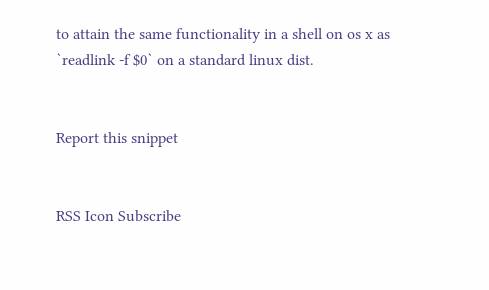to attain the same functionality in a shell on os x as `readlink -f $0` on a standard linux dist.


Report this snippet


RSS Icon Subscribe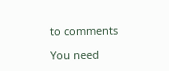to comments

You need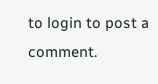to login to post a comment.